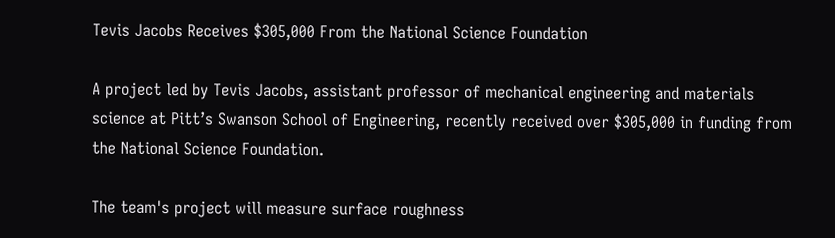Tevis Jacobs Receives $305,000 From the National Science Foundation

A project led by Tevis Jacobs, assistant professor of mechanical engineering and materials science at Pitt’s Swanson School of Engineering, recently received over $305,000 in funding from the National Science Foundation.

The team's project will measure surface roughness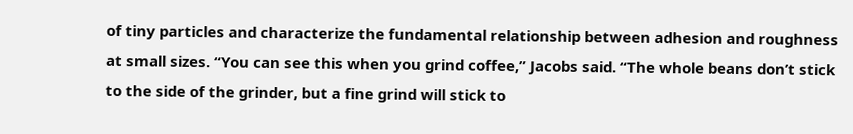of tiny particles and characterize the fundamental relationship between adhesion and roughness at small sizes. “You can see this when you grind coffee,” Jacobs said. “The whole beans don’t stick to the side of the grinder, but a fine grind will stick to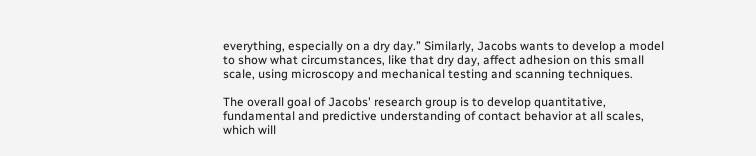everything, especially on a dry day.” Similarly, Jacobs wants to develop a model to show what circumstances, like that dry day, affect adhesion on this small scale, using microscopy and mechanical testing and scanning techniques.

The overall goal of Jacobs' research group is to develop quantitative, fundamental and predictive understanding of contact behavior at all scales, which will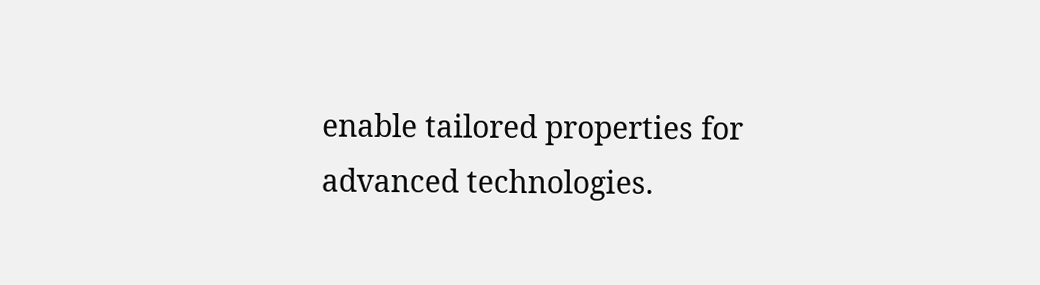enable tailored properties for advanced technologies.